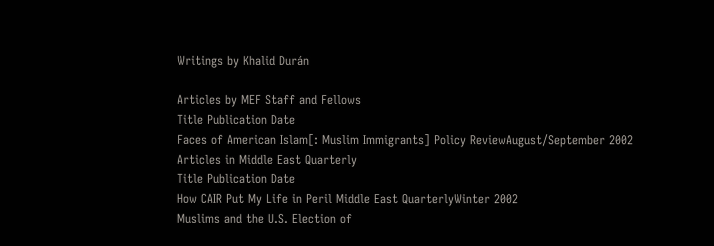Writings by Khalid Durán

Articles by MEF Staff and Fellows
Title Publication Date
Faces of American Islam[: Muslim Immigrants] Policy ReviewAugust/September 2002
Articles in Middle East Quarterly
Title Publication Date
How CAIR Put My Life in Peril Middle East QuarterlyWinter 2002
Muslims and the U.S. Election of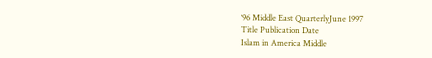‘96 Middle East QuarterlyJune 1997
Title Publication Date
Islam in America Middle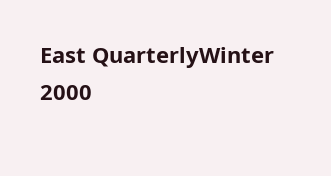East QuarterlyWinter 2000